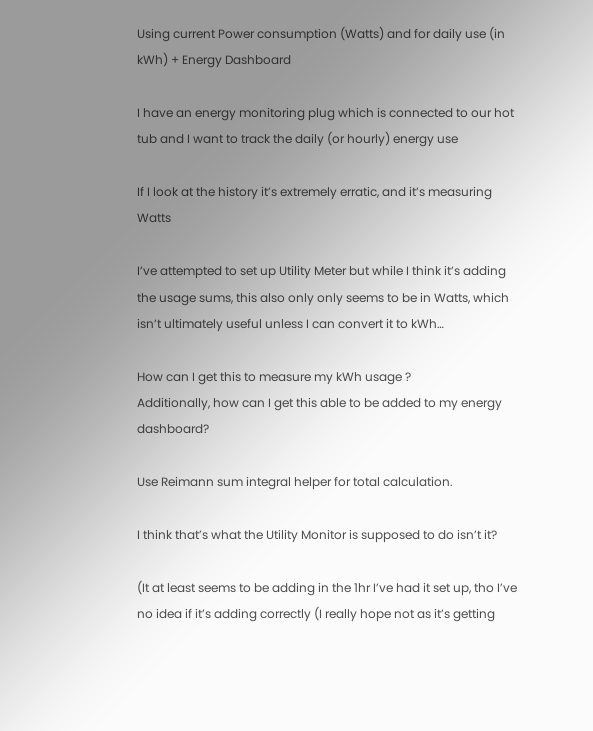Using current Power consumption (Watts) and for daily use (in kWh) + Energy Dashboard

I have an energy monitoring plug which is connected to our hot tub and I want to track the daily (or hourly) energy use

If I look at the history it’s extremely erratic, and it’s measuring Watts

I’ve attempted to set up Utility Meter but while I think it’s adding the usage sums, this also only only seems to be in Watts, which isn’t ultimately useful unless I can convert it to kWh…

How can I get this to measure my kWh usage ?
Additionally, how can I get this able to be added to my energy dashboard?

Use Reimann sum integral helper for total calculation.

I think that’s what the Utility Monitor is supposed to do isn’t it?

(It at least seems to be adding in the 1hr I’ve had it set up, tho I’ve no idea if it’s adding correctly (I really hope not as it’s getting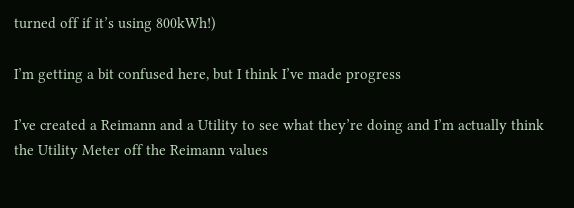turned off if it’s using 800kWh!)

I’m getting a bit confused here, but I think I’ve made progress

I’ve created a Reimann and a Utility to see what they’re doing and I’m actually think the Utility Meter off the Reimann values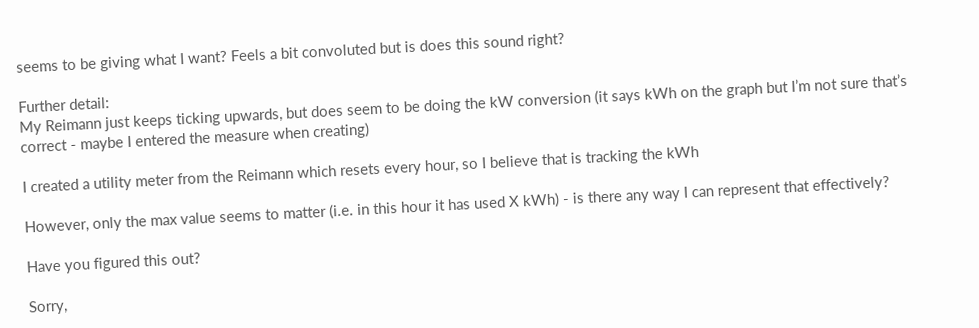seems to be giving what I want? Feels a bit convoluted but is does this sound right?

Further detail:
My Reimann just keeps ticking upwards, but does seem to be doing the kW conversion (it says kWh on the graph but I’m not sure that’s correct - maybe I entered the measure when creating)

I created a utility meter from the Reimann which resets every hour, so I believe that is tracking the kWh

However, only the max value seems to matter (i.e. in this hour it has used X kWh) - is there any way I can represent that effectively?

Have you figured this out?

Sorry,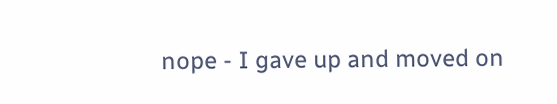nope - I gave up and moved on